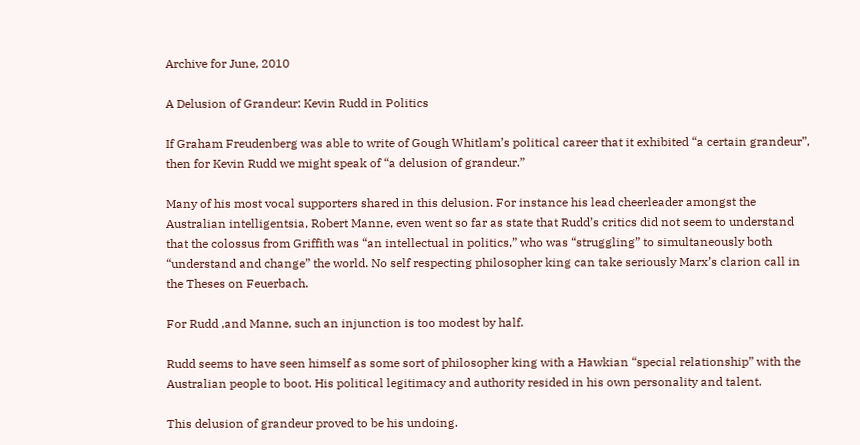Archive for June, 2010

A Delusion of Grandeur: Kevin Rudd in Politics

If Graham Freudenberg was able to write of Gough Whitlam’s political career that it exhibited “a certain grandeur”, then for Kevin Rudd we might speak of “a delusion of grandeur.”

Many of his most vocal supporters shared in this delusion. For instance his lead cheerleader amongst the Australian intelligentsia, Robert Manne, even went so far as state that Rudd’s critics did not seem to understand that the colossus from Griffith was “an intellectual in politics,” who was “struggling” to simultaneously both “understand and change” the world. No self respecting philosopher king can take seriously Marx’s clarion call in the Theses on Feuerbach.

For Rudd ,and Manne, such an injunction is too modest by half.

Rudd seems to have seen himself as some sort of philosopher king with a Hawkian “special relationship” with the Australian people to boot. His political legitimacy and authority resided in his own personality and talent.

This delusion of grandeur proved to be his undoing.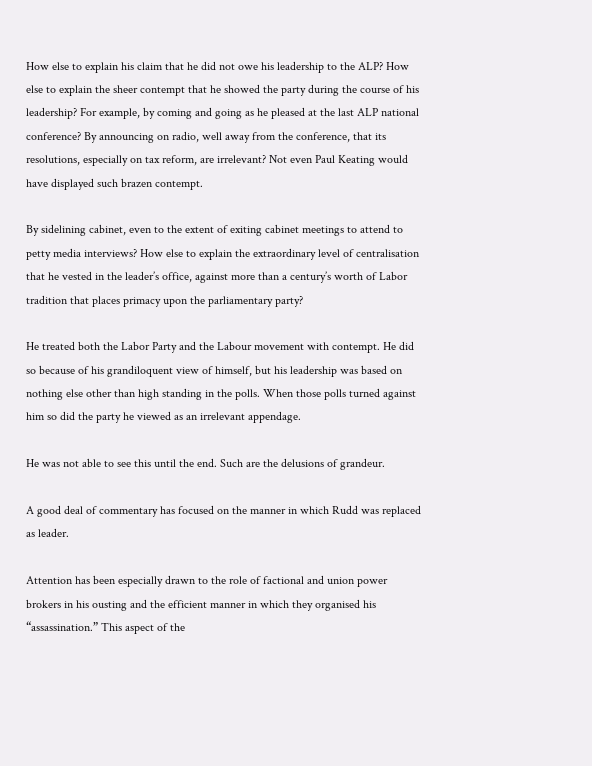How else to explain his claim that he did not owe his leadership to the ALP? How else to explain the sheer contempt that he showed the party during the course of his leadership? For example, by coming and going as he pleased at the last ALP national conference? By announcing on radio, well away from the conference, that its resolutions, especially on tax reform, are irrelevant? Not even Paul Keating would have displayed such brazen contempt.

By sidelining cabinet, even to the extent of exiting cabinet meetings to attend to petty media interviews? How else to explain the extraordinary level of centralisation that he vested in the leader’s office, against more than a century’s worth of Labor tradition that places primacy upon the parliamentary party?

He treated both the Labor Party and the Labour movement with contempt. He did so because of his grandiloquent view of himself, but his leadership was based on nothing else other than high standing in the polls. When those polls turned against him so did the party he viewed as an irrelevant appendage.

He was not able to see this until the end. Such are the delusions of grandeur.

A good deal of commentary has focused on the manner in which Rudd was replaced as leader.

Attention has been especially drawn to the role of factional and union power brokers in his ousting and the efficient manner in which they organised his “assassination.” This aspect of the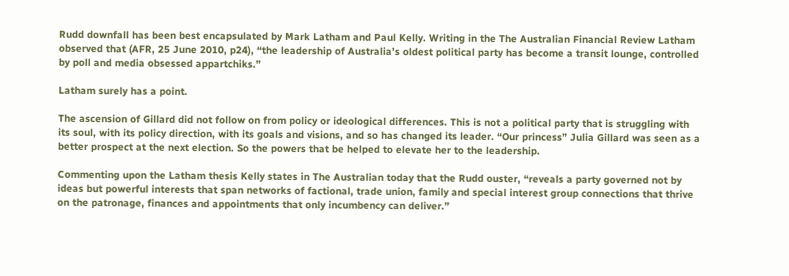Rudd downfall has been best encapsulated by Mark Latham and Paul Kelly. Writing in the The Australian Financial Review Latham observed that (AFR, 25 June 2010, p24), “the leadership of Australia’s oldest political party has become a transit lounge, controlled by poll and media obsessed appartchiks.”

Latham surely has a point.

The ascension of Gillard did not follow on from policy or ideological differences. This is not a political party that is struggling with its soul, with its policy direction, with its goals and visions, and so has changed its leader. “Our princess” Julia Gillard was seen as a better prospect at the next election. So the powers that be helped to elevate her to the leadership.

Commenting upon the Latham thesis Kelly states in The Australian today that the Rudd ouster, “reveals a party governed not by ideas but powerful interests that span networks of factional, trade union, family and special interest group connections that thrive on the patronage, finances and appointments that only incumbency can deliver.”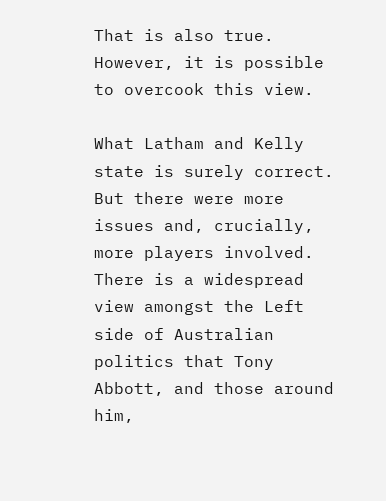That is also true. However, it is possible to overcook this view.

What Latham and Kelly state is surely correct. But there were more issues and, crucially, more players involved. There is a widespread view amongst the Left side of Australian politics that Tony Abbott, and those around him,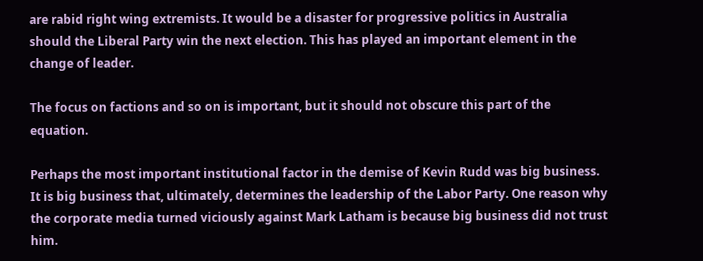are rabid right wing extremists. It would be a disaster for progressive politics in Australia should the Liberal Party win the next election. This has played an important element in the change of leader.

The focus on factions and so on is important, but it should not obscure this part of the equation.

Perhaps the most important institutional factor in the demise of Kevin Rudd was big business. It is big business that, ultimately, determines the leadership of the Labor Party. One reason why the corporate media turned viciously against Mark Latham is because big business did not trust him.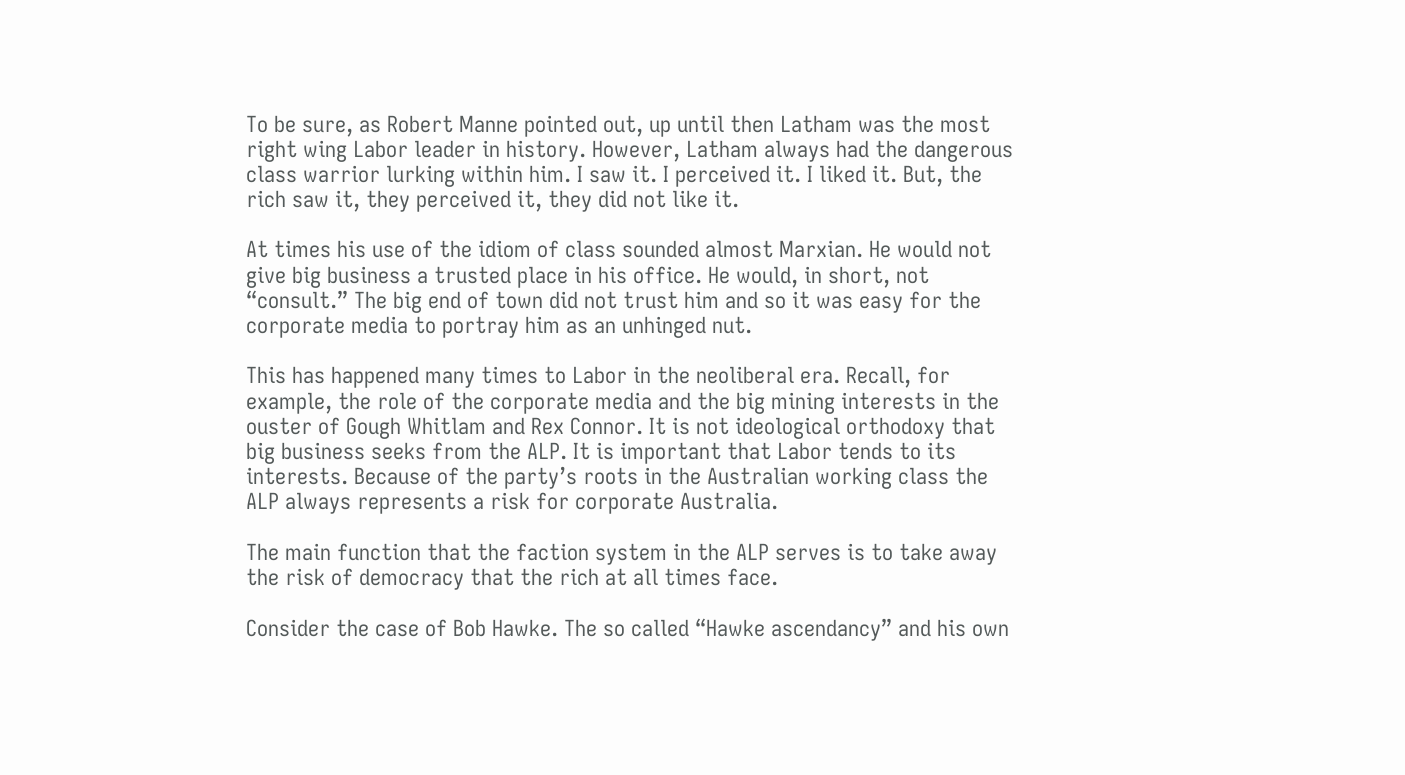To be sure, as Robert Manne pointed out, up until then Latham was the most right wing Labor leader in history. However, Latham always had the dangerous class warrior lurking within him. I saw it. I perceived it. I liked it. But, the rich saw it, they perceived it, they did not like it.

At times his use of the idiom of class sounded almost Marxian. He would not give big business a trusted place in his office. He would, in short, not “consult.” The big end of town did not trust him and so it was easy for the corporate media to portray him as an unhinged nut.

This has happened many times to Labor in the neoliberal era. Recall, for example, the role of the corporate media and the big mining interests in the ouster of Gough Whitlam and Rex Connor. It is not ideological orthodoxy that big business seeks from the ALP. It is important that Labor tends to its interests. Because of the party’s roots in the Australian working class the ALP always represents a risk for corporate Australia.

The main function that the faction system in the ALP serves is to take away the risk of democracy that the rich at all times face.

Consider the case of Bob Hawke. The so called “Hawke ascendancy” and his own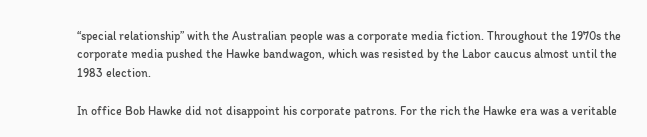“special relationship” with the Australian people was a corporate media fiction. Throughout the 1970s the corporate media pushed the Hawke bandwagon, which was resisted by the Labor caucus almost until the 1983 election.

In office Bob Hawke did not disappoint his corporate patrons. For the rich the Hawke era was a veritable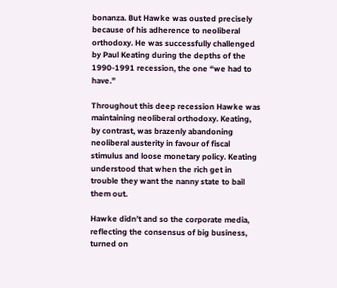bonanza. But Hawke was ousted precisely because of his adherence to neoliberal orthodoxy. He was successfully challenged by Paul Keating during the depths of the 1990-1991 recession, the one “we had to have.”

Throughout this deep recession Hawke was maintaining neoliberal orthodoxy. Keating, by contrast, was brazenly abandoning neoliberal austerity in favour of fiscal stimulus and loose monetary policy. Keating understood that when the rich get in trouble they want the nanny state to bail them out.

Hawke didn’t and so the corporate media, reflecting the consensus of big business, turned on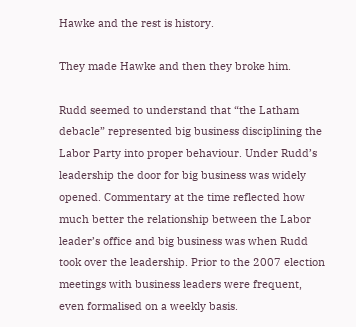Hawke and the rest is history.

They made Hawke and then they broke him.

Rudd seemed to understand that “the Latham debacle” represented big business disciplining the Labor Party into proper behaviour. Under Rudd’s leadership the door for big business was widely opened. Commentary at the time reflected how much better the relationship between the Labor leader’s office and big business was when Rudd took over the leadership. Prior to the 2007 election meetings with business leaders were frequent, even formalised on a weekly basis.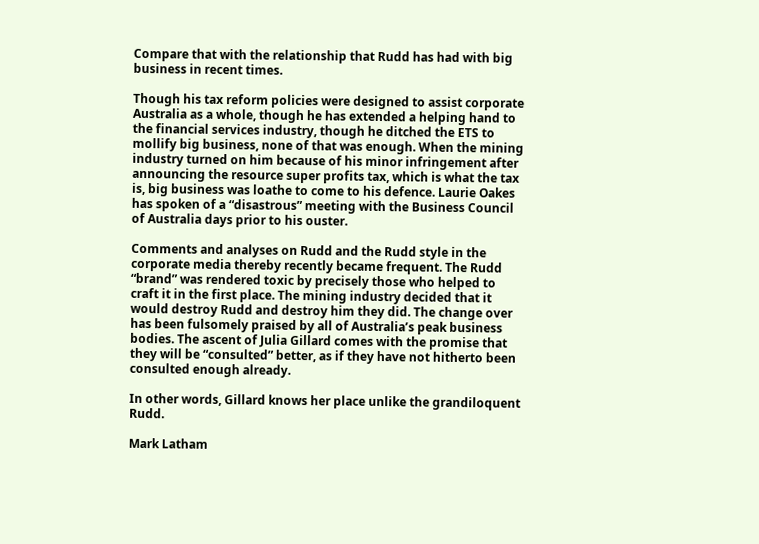Compare that with the relationship that Rudd has had with big business in recent times.

Though his tax reform policies were designed to assist corporate Australia as a whole, though he has extended a helping hand to the financial services industry, though he ditched the ETS to mollify big business, none of that was enough. When the mining industry turned on him because of his minor infringement after announcing the resource super profits tax, which is what the tax is, big business was loathe to come to his defence. Laurie Oakes has spoken of a “disastrous” meeting with the Business Council of Australia days prior to his ouster.

Comments and analyses on Rudd and the Rudd style in the corporate media thereby recently became frequent. The Rudd “brand” was rendered toxic by precisely those who helped to craft it in the first place. The mining industry decided that it would destroy Rudd and destroy him they did. The change over has been fulsomely praised by all of Australia’s peak business bodies. The ascent of Julia Gillard comes with the promise that they will be “consulted” better, as if they have not hitherto been consulted enough already.

In other words, Gillard knows her place unlike the grandiloquent Rudd.

Mark Latham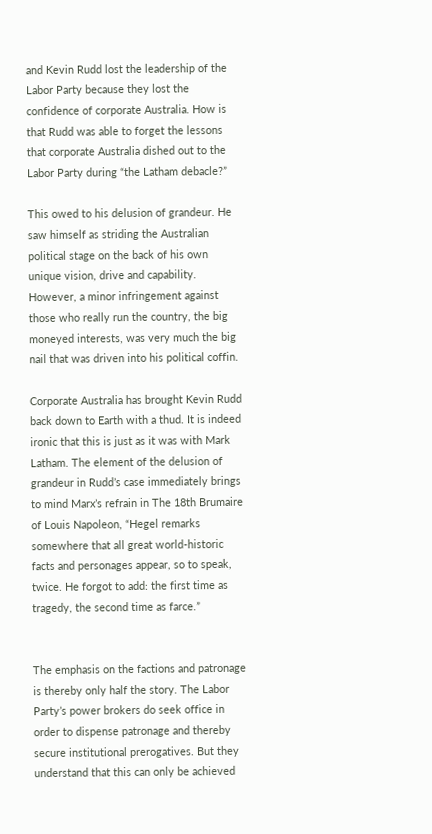and Kevin Rudd lost the leadership of the Labor Party because they lost the confidence of corporate Australia. How is that Rudd was able to forget the lessons that corporate Australia dished out to the Labor Party during “the Latham debacle?”

This owed to his delusion of grandeur. He saw himself as striding the Australian political stage on the back of his own unique vision, drive and capability. However, a minor infringement against those who really run the country, the big moneyed interests, was very much the big nail that was driven into his political coffin.

Corporate Australia has brought Kevin Rudd back down to Earth with a thud. It is indeed ironic that this is just as it was with Mark Latham. The element of the delusion of grandeur in Rudd’s case immediately brings to mind Marx’s refrain in The 18th Brumaire of Louis Napoleon, “Hegel remarks somewhere that all great world-historic facts and personages appear, so to speak, twice. He forgot to add: the first time as tragedy, the second time as farce.”


The emphasis on the factions and patronage is thereby only half the story. The Labor Party’s power brokers do seek office in order to dispense patronage and thereby secure institutional prerogatives. But they understand that this can only be achieved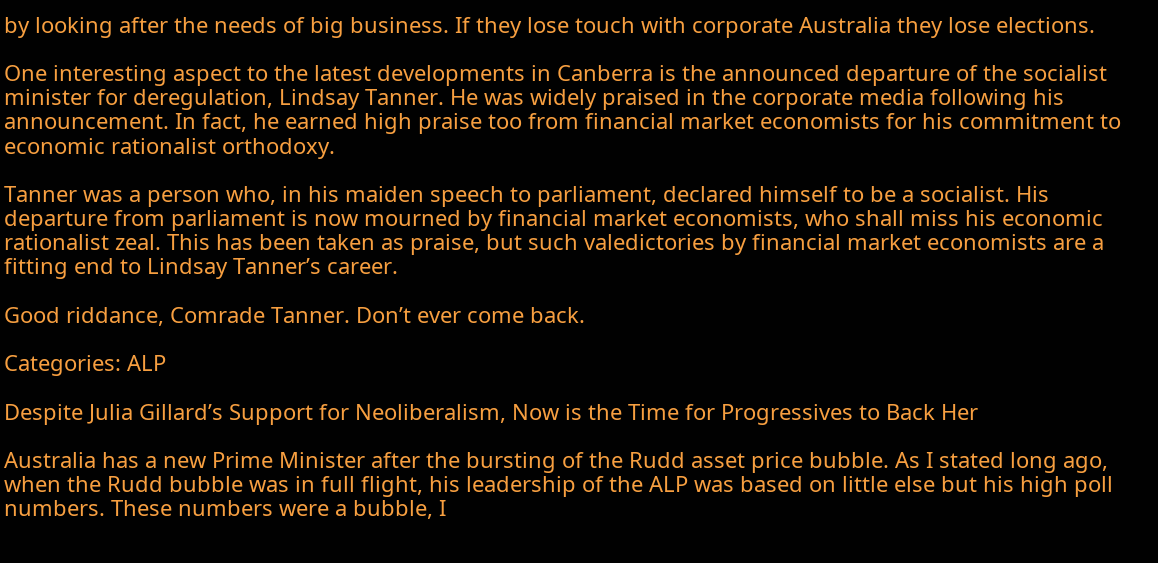by looking after the needs of big business. If they lose touch with corporate Australia they lose elections.

One interesting aspect to the latest developments in Canberra is the announced departure of the socialist minister for deregulation, Lindsay Tanner. He was widely praised in the corporate media following his announcement. In fact, he earned high praise too from financial market economists for his commitment to economic rationalist orthodoxy.

Tanner was a person who, in his maiden speech to parliament, declared himself to be a socialist. His departure from parliament is now mourned by financial market economists, who shall miss his economic rationalist zeal. This has been taken as praise, but such valedictories by financial market economists are a fitting end to Lindsay Tanner’s career.

Good riddance, Comrade Tanner. Don’t ever come back.

Categories: ALP

Despite Julia Gillard’s Support for Neoliberalism, Now is the Time for Progressives to Back Her

Australia has a new Prime Minister after the bursting of the Rudd asset price bubble. As I stated long ago, when the Rudd bubble was in full flight, his leadership of the ALP was based on little else but his high poll numbers. These numbers were a bubble, I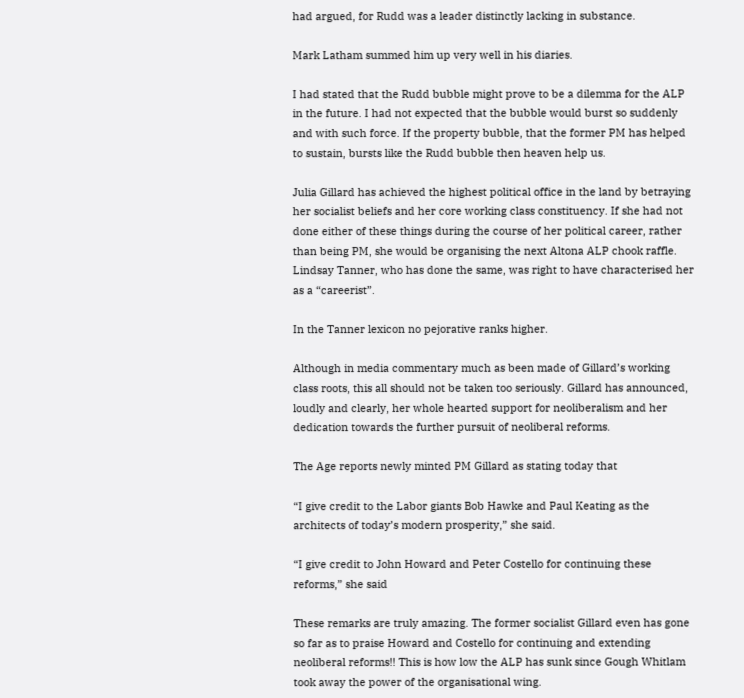had argued, for Rudd was a leader distinctly lacking in substance.

Mark Latham summed him up very well in his diaries.

I had stated that the Rudd bubble might prove to be a dilemma for the ALP in the future. I had not expected that the bubble would burst so suddenly and with such force. If the property bubble, that the former PM has helped to sustain, bursts like the Rudd bubble then heaven help us.

Julia Gillard has achieved the highest political office in the land by betraying her socialist beliefs and her core working class constituency. If she had not done either of these things during the course of her political career, rather than being PM, she would be organising the next Altona ALP chook raffle. Lindsay Tanner, who has done the same, was right to have characterised her as a “careerist”.

In the Tanner lexicon no pejorative ranks higher.

Although in media commentary much as been made of Gillard’s working class roots, this all should not be taken too seriously. Gillard has announced, loudly and clearly, her whole hearted support for neoliberalism and her dedication towards the further pursuit of neoliberal reforms.

The Age reports newly minted PM Gillard as stating today that

“I give credit to the Labor giants Bob Hawke and Paul Keating as the architects of today’s modern prosperity,” she said.

“I give credit to John Howard and Peter Costello for continuing these reforms,” she said

These remarks are truly amazing. The former socialist Gillard even has gone so far as to praise Howard and Costello for continuing and extending neoliberal reforms!! This is how low the ALP has sunk since Gough Whitlam took away the power of the organisational wing.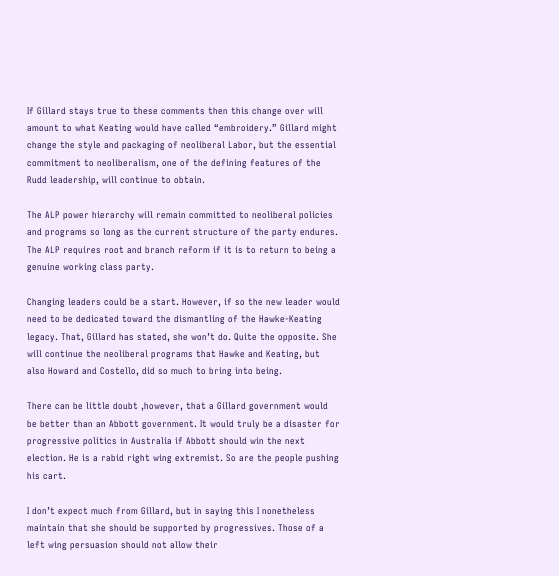If Gillard stays true to these comments then this change over will amount to what Keating would have called “embroidery.” Gillard might change the style and packaging of neoliberal Labor, but the essential commitment to neoliberalism, one of the defining features of the Rudd leadership, will continue to obtain.

The ALP power hierarchy will remain committed to neoliberal policies and programs so long as the current structure of the party endures. The ALP requires root and branch reform if it is to return to being a genuine working class party.

Changing leaders could be a start. However, if so the new leader would need to be dedicated toward the dismantling of the Hawke-Keating legacy. That, Gillard has stated, she won’t do. Quite the opposite. She will continue the neoliberal programs that Hawke and Keating, but also Howard and Costello, did so much to bring into being.

There can be little doubt ,however, that a Gillard government would be better than an Abbott government. It would truly be a disaster for progressive politics in Australia if Abbott should win the next election. He is a rabid right wing extremist. So are the people pushing his cart.

I don’t expect much from Gillard, but in saying this I nonetheless maintain that she should be supported by progressives. Those of a left wing persuasion should not allow their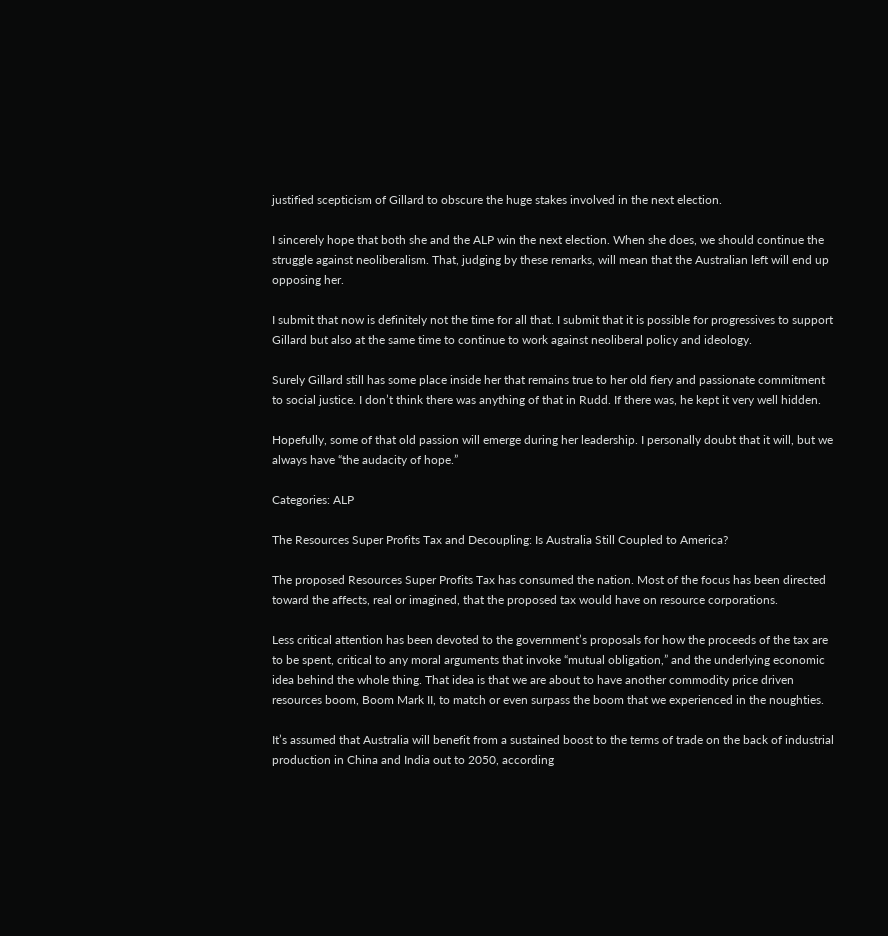justified scepticism of Gillard to obscure the huge stakes involved in the next election.

I sincerely hope that both she and the ALP win the next election. When she does, we should continue the struggle against neoliberalism. That, judging by these remarks, will mean that the Australian left will end up opposing her.

I submit that now is definitely not the time for all that. I submit that it is possible for progressives to support Gillard but also at the same time to continue to work against neoliberal policy and ideology.

Surely Gillard still has some place inside her that remains true to her old fiery and passionate commitment to social justice. I don’t think there was anything of that in Rudd. If there was, he kept it very well hidden.

Hopefully, some of that old passion will emerge during her leadership. I personally doubt that it will, but we always have “the audacity of hope.”

Categories: ALP

The Resources Super Profits Tax and Decoupling: Is Australia Still Coupled to America?

The proposed Resources Super Profits Tax has consumed the nation. Most of the focus has been directed toward the affects, real or imagined, that the proposed tax would have on resource corporations.

Less critical attention has been devoted to the government’s proposals for how the proceeds of the tax are to be spent, critical to any moral arguments that invoke “mutual obligation,” and the underlying economic idea behind the whole thing. That idea is that we are about to have another commodity price driven resources boom, Boom Mark II, to match or even surpass the boom that we experienced in the noughties.

It’s assumed that Australia will benefit from a sustained boost to the terms of trade on the back of industrial production in China and India out to 2050, according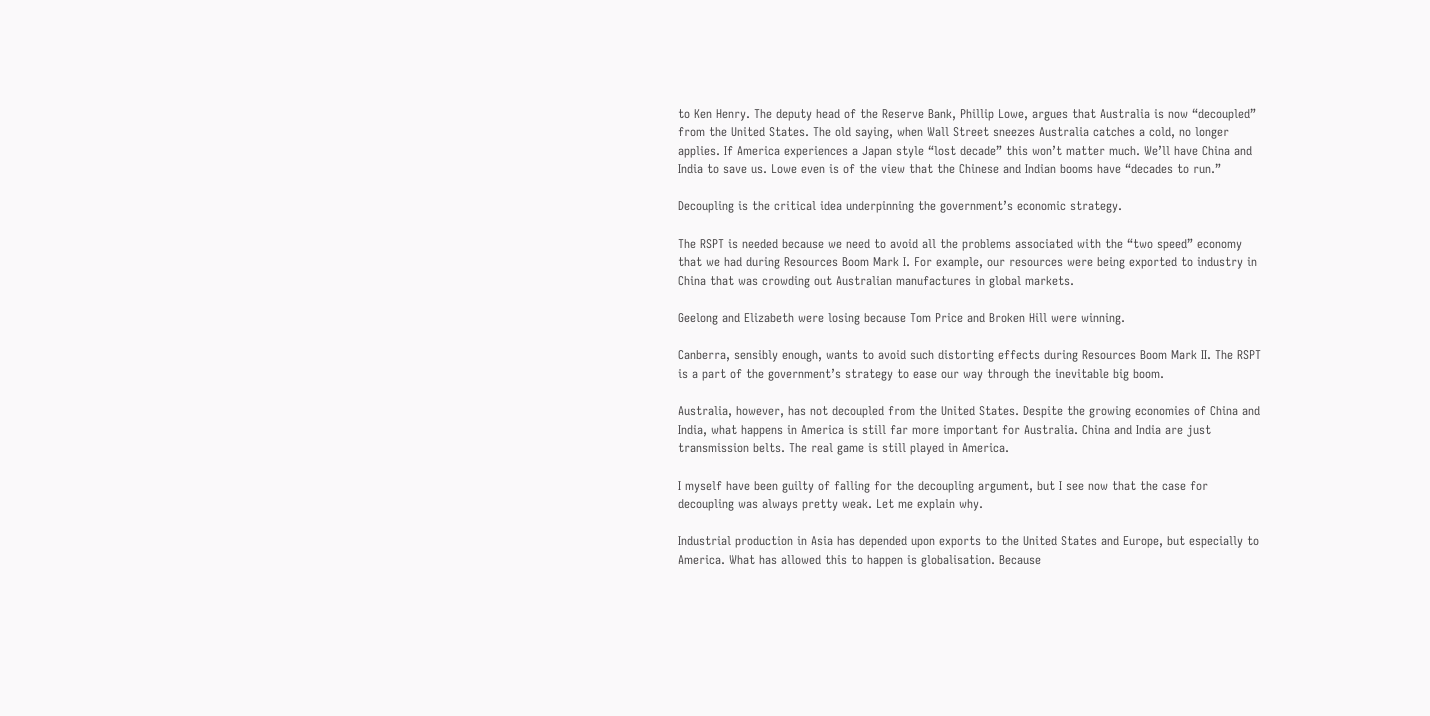to Ken Henry. The deputy head of the Reserve Bank, Phillip Lowe, argues that Australia is now “decoupled” from the United States. The old saying, when Wall Street sneezes Australia catches a cold, no longer applies. If America experiences a Japan style “lost decade” this won’t matter much. We’ll have China and India to save us. Lowe even is of the view that the Chinese and Indian booms have “decades to run.”

Decoupling is the critical idea underpinning the government’s economic strategy.

The RSPT is needed because we need to avoid all the problems associated with the “two speed” economy that we had during Resources Boom Mark I. For example, our resources were being exported to industry in China that was crowding out Australian manufactures in global markets.

Geelong and Elizabeth were losing because Tom Price and Broken Hill were winning.

Canberra, sensibly enough, wants to avoid such distorting effects during Resources Boom Mark II. The RSPT is a part of the government’s strategy to ease our way through the inevitable big boom.

Australia, however, has not decoupled from the United States. Despite the growing economies of China and India, what happens in America is still far more important for Australia. China and India are just transmission belts. The real game is still played in America.

I myself have been guilty of falling for the decoupling argument, but I see now that the case for decoupling was always pretty weak. Let me explain why.

Industrial production in Asia has depended upon exports to the United States and Europe, but especially to America. What has allowed this to happen is globalisation. Because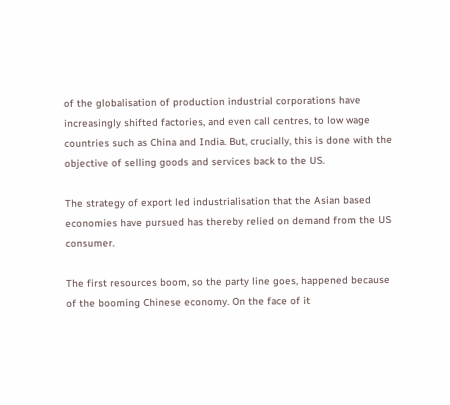of the globalisation of production industrial corporations have increasingly shifted factories, and even call centres, to low wage countries such as China and India. But, crucially, this is done with the objective of selling goods and services back to the US.

The strategy of export led industrialisation that the Asian based economies have pursued has thereby relied on demand from the US consumer.

The first resources boom, so the party line goes, happened because of the booming Chinese economy. On the face of it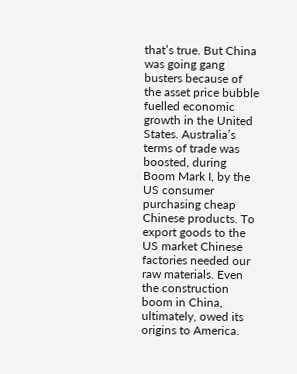that’s true. But China was going gang busters because of the asset price bubble fuelled economic growth in the United States. Australia’s terms of trade was boosted, during Boom Mark I, by the US consumer purchasing cheap Chinese products. To export goods to the US market Chinese factories needed our raw materials. Even the construction boom in China, ultimately, owed its origins to America.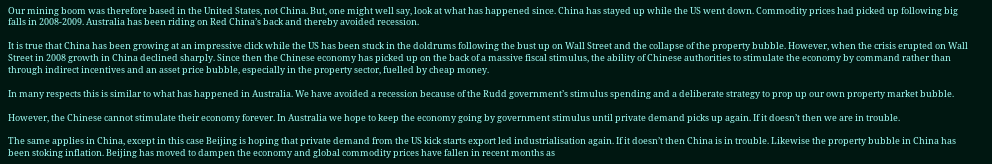Our mining boom was therefore based in the United States, not China. But, one might well say, look at what has happened since. China has stayed up while the US went down. Commodity prices had picked up following big falls in 2008-2009. Australia has been riding on Red China’s back and thereby avoided recession.

It is true that China has been growing at an impressive click while the US has been stuck in the doldrums following the bust up on Wall Street and the collapse of the property bubble. However, when the crisis erupted on Wall Street in 2008 growth in China declined sharply. Since then the Chinese economy has picked up on the back of a massive fiscal stimulus, the ability of Chinese authorities to stimulate the economy by command rather than through indirect incentives and an asset price bubble, especially in the property sector, fuelled by cheap money.

In many respects this is similar to what has happened in Australia. We have avoided a recession because of the Rudd government’s stimulus spending and a deliberate strategy to prop up our own property market bubble.

However, the Chinese cannot stimulate their economy forever. In Australia we hope to keep the economy going by government stimulus until private demand picks up again. If it doesn’t then we are in trouble.

The same applies in China, except in this case Beijing is hoping that private demand from the US kick starts export led industrialisation again. If it doesn’t then China is in trouble. Likewise the property bubble in China has been stoking inflation. Beijing has moved to dampen the economy and global commodity prices have fallen in recent months as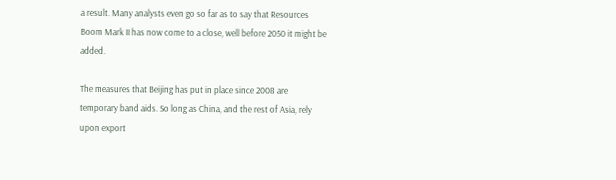a result. Many analysts even go so far as to say that Resources Boom Mark II has now come to a close, well before 2050 it might be added.

The measures that Beijing has put in place since 2008 are temporary band aids. So long as China, and the rest of Asia, rely upon export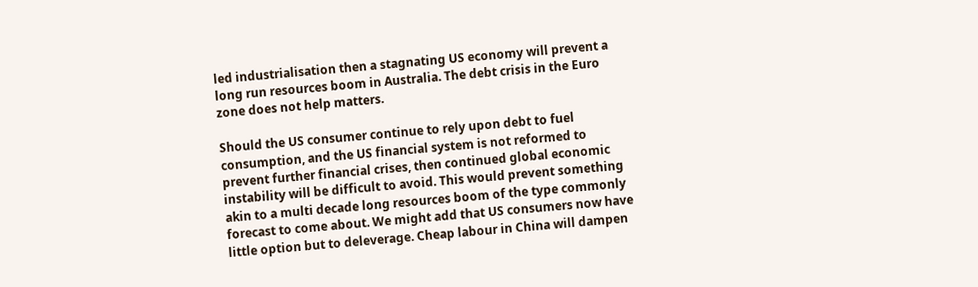led industrialisation then a stagnating US economy will prevent a long run resources boom in Australia. The debt crisis in the Euro zone does not help matters.

Should the US consumer continue to rely upon debt to fuel consumption, and the US financial system is not reformed to prevent further financial crises, then continued global economic instability will be difficult to avoid. This would prevent something akin to a multi decade long resources boom of the type commonly forecast to come about. We might add that US consumers now have little option but to deleverage. Cheap labour in China will dampen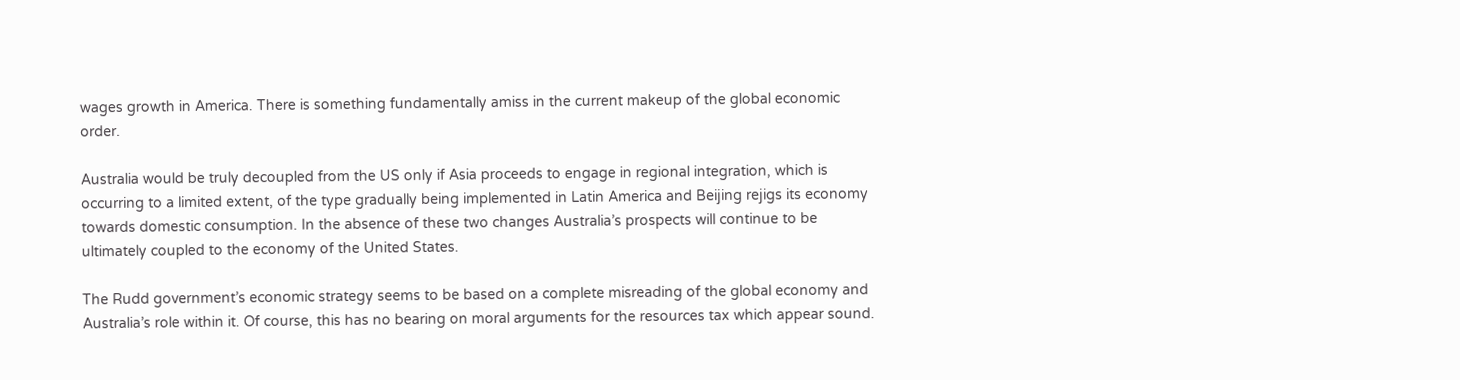wages growth in America. There is something fundamentally amiss in the current makeup of the global economic order.

Australia would be truly decoupled from the US only if Asia proceeds to engage in regional integration, which is occurring to a limited extent, of the type gradually being implemented in Latin America and Beijing rejigs its economy towards domestic consumption. In the absence of these two changes Australia’s prospects will continue to be ultimately coupled to the economy of the United States.

The Rudd government’s economic strategy seems to be based on a complete misreading of the global economy and Australia’s role within it. Of course, this has no bearing on moral arguments for the resources tax which appear sound.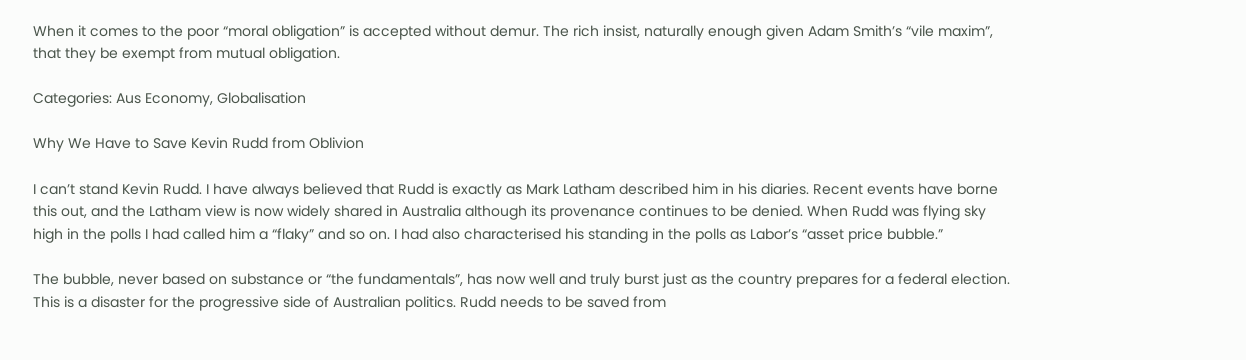When it comes to the poor “moral obligation” is accepted without demur. The rich insist, naturally enough given Adam Smith’s “vile maxim”, that they be exempt from mutual obligation.

Categories: Aus Economy, Globalisation

Why We Have to Save Kevin Rudd from Oblivion

I can’t stand Kevin Rudd. I have always believed that Rudd is exactly as Mark Latham described him in his diaries. Recent events have borne this out, and the Latham view is now widely shared in Australia although its provenance continues to be denied. When Rudd was flying sky high in the polls I had called him a “flaky” and so on. I had also characterised his standing in the polls as Labor’s “asset price bubble.”

The bubble, never based on substance or “the fundamentals”, has now well and truly burst just as the country prepares for a federal election. This is a disaster for the progressive side of Australian politics. Rudd needs to be saved from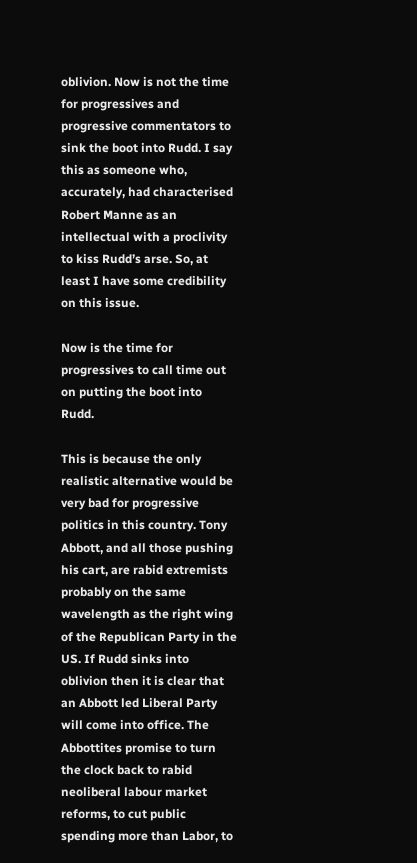oblivion. Now is not the time for progressives and progressive commentators to sink the boot into Rudd. I say this as someone who, accurately, had characterised Robert Manne as an intellectual with a proclivity to kiss Rudd’s arse. So, at least I have some credibility on this issue.

Now is the time for progressives to call time out on putting the boot into Rudd.

This is because the only realistic alternative would be very bad for progressive politics in this country. Tony Abbott, and all those pushing his cart, are rabid extremists probably on the same wavelength as the right wing of the Republican Party in the US. If Rudd sinks into oblivion then it is clear that an Abbott led Liberal Party will come into office. The Abbottites promise to turn the clock back to rabid neoliberal labour market reforms, to cut public spending more than Labor, to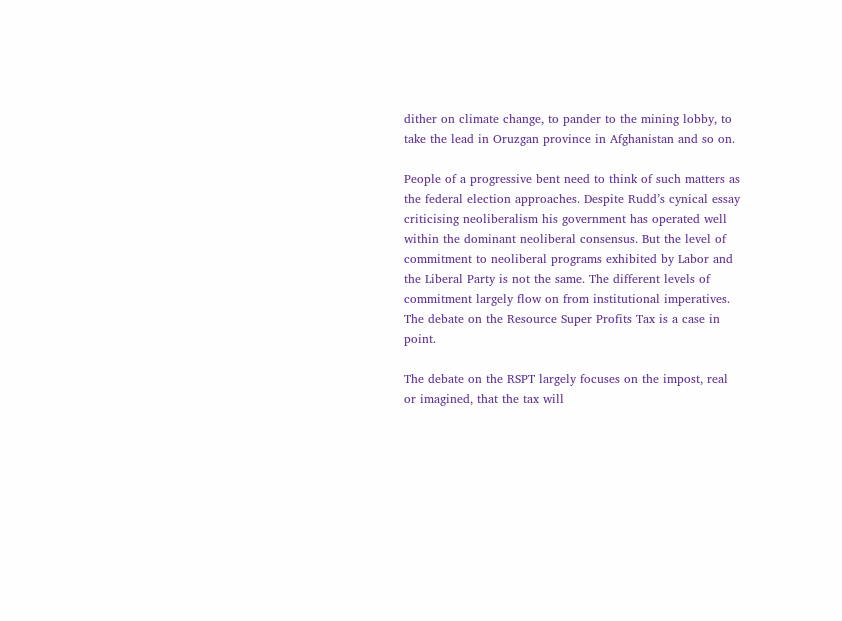dither on climate change, to pander to the mining lobby, to take the lead in Oruzgan province in Afghanistan and so on.

People of a progressive bent need to think of such matters as the federal election approaches. Despite Rudd’s cynical essay criticising neoliberalism his government has operated well within the dominant neoliberal consensus. But the level of commitment to neoliberal programs exhibited by Labor and the Liberal Party is not the same. The different levels of commitment largely flow on from institutional imperatives. The debate on the Resource Super Profits Tax is a case in point.

The debate on the RSPT largely focuses on the impost, real or imagined, that the tax will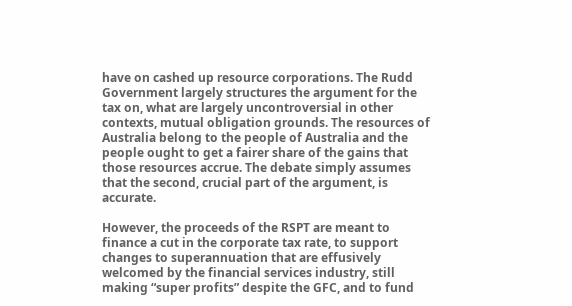have on cashed up resource corporations. The Rudd Government largely structures the argument for the tax on, what are largely uncontroversial in other contexts, mutual obligation grounds. The resources of Australia belong to the people of Australia and the people ought to get a fairer share of the gains that those resources accrue. The debate simply assumes that the second, crucial part of the argument, is accurate.

However, the proceeds of the RSPT are meant to finance a cut in the corporate tax rate, to support changes to superannuation that are effusively welcomed by the financial services industry, still making “super profits” despite the GFC, and to fund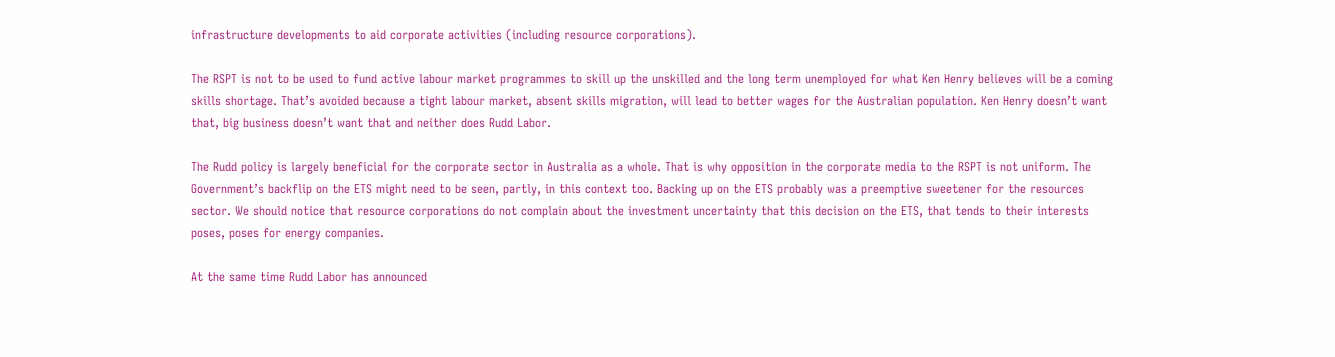infrastructure developments to aid corporate activities (including resource corporations).

The RSPT is not to be used to fund active labour market programmes to skill up the unskilled and the long term unemployed for what Ken Henry believes will be a coming skills shortage. That’s avoided because a tight labour market, absent skills migration, will lead to better wages for the Australian population. Ken Henry doesn’t want that, big business doesn’t want that and neither does Rudd Labor.

The Rudd policy is largely beneficial for the corporate sector in Australia as a whole. That is why opposition in the corporate media to the RSPT is not uniform. The Government’s backflip on the ETS might need to be seen, partly, in this context too. Backing up on the ETS probably was a preemptive sweetener for the resources sector. We should notice that resource corporations do not complain about the investment uncertainty that this decision on the ETS, that tends to their interests poses, poses for energy companies.

At the same time Rudd Labor has announced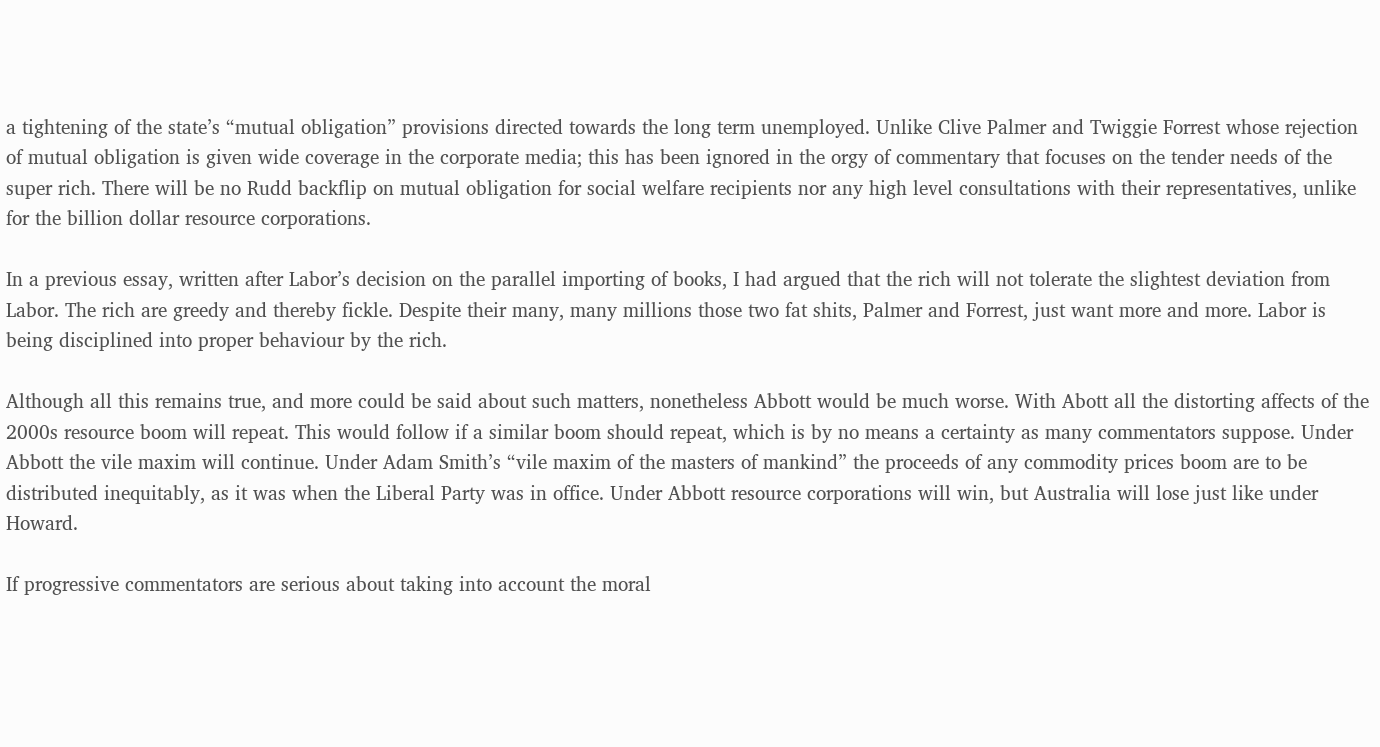a tightening of the state’s “mutual obligation” provisions directed towards the long term unemployed. Unlike Clive Palmer and Twiggie Forrest whose rejection of mutual obligation is given wide coverage in the corporate media; this has been ignored in the orgy of commentary that focuses on the tender needs of the super rich. There will be no Rudd backflip on mutual obligation for social welfare recipients nor any high level consultations with their representatives, unlike for the billion dollar resource corporations.

In a previous essay, written after Labor’s decision on the parallel importing of books, I had argued that the rich will not tolerate the slightest deviation from Labor. The rich are greedy and thereby fickle. Despite their many, many millions those two fat shits, Palmer and Forrest, just want more and more. Labor is being disciplined into proper behaviour by the rich.

Although all this remains true, and more could be said about such matters, nonetheless Abbott would be much worse. With Abott all the distorting affects of the 2000s resource boom will repeat. This would follow if a similar boom should repeat, which is by no means a certainty as many commentators suppose. Under Abbott the vile maxim will continue. Under Adam Smith’s “vile maxim of the masters of mankind” the proceeds of any commodity prices boom are to be distributed inequitably, as it was when the Liberal Party was in office. Under Abbott resource corporations will win, but Australia will lose just like under Howard.

If progressive commentators are serious about taking into account the moral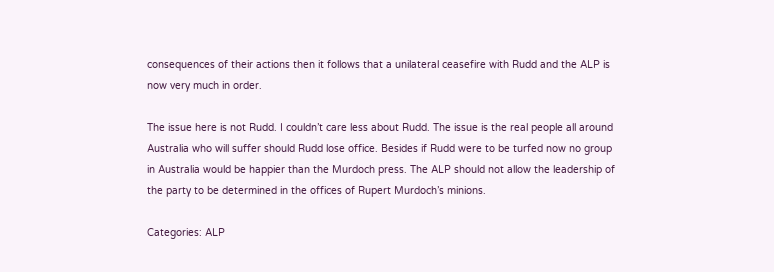consequences of their actions then it follows that a unilateral ceasefire with Rudd and the ALP is now very much in order.

The issue here is not Rudd. I couldn’t care less about Rudd. The issue is the real people all around Australia who will suffer should Rudd lose office. Besides if Rudd were to be turfed now no group in Australia would be happier than the Murdoch press. The ALP should not allow the leadership of the party to be determined in the offices of Rupert Murdoch’s minions.

Categories: ALP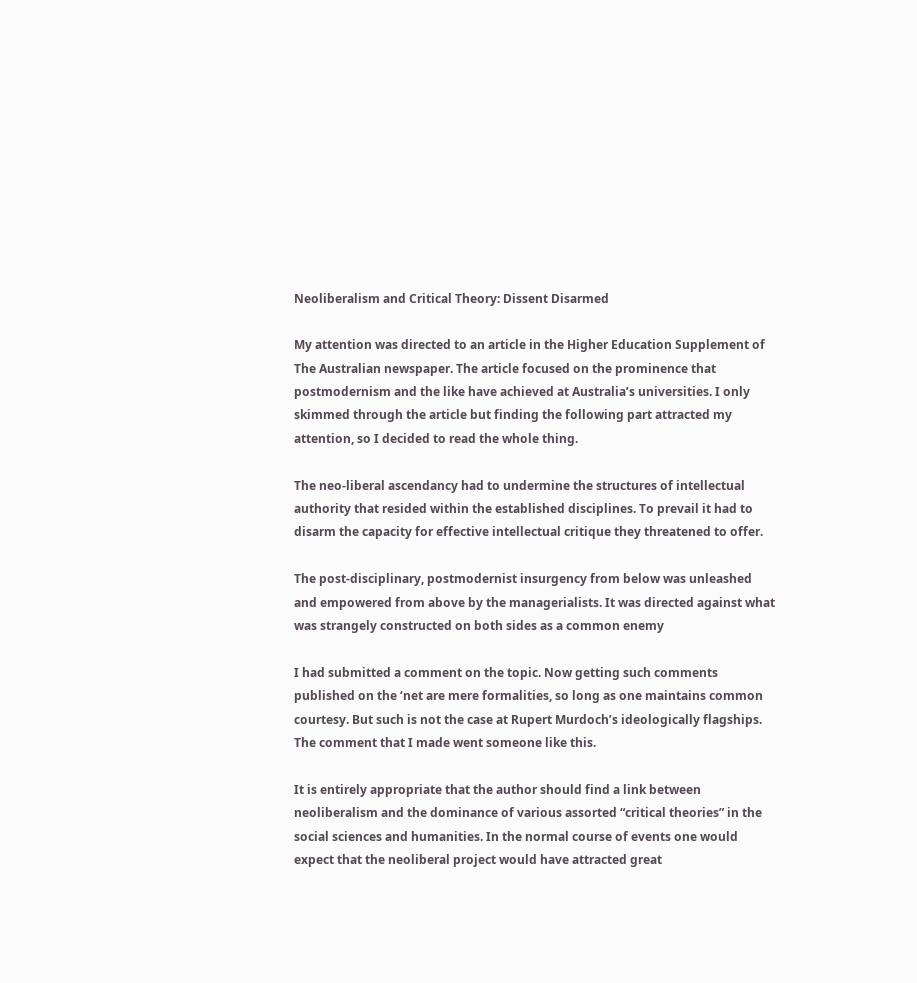Neoliberalism and Critical Theory: Dissent Disarmed

My attention was directed to an article in the Higher Education Supplement of The Australian newspaper. The article focused on the prominence that postmodernism and the like have achieved at Australia’s universities. I only skimmed through the article but finding the following part attracted my attention, so I decided to read the whole thing.

The neo-liberal ascendancy had to undermine the structures of intellectual authority that resided within the established disciplines. To prevail it had to disarm the capacity for effective intellectual critique they threatened to offer.

The post-disciplinary, postmodernist insurgency from below was unleashed and empowered from above by the managerialists. It was directed against what was strangely constructed on both sides as a common enemy

I had submitted a comment on the topic. Now getting such comments published on the ‘net are mere formalities, so long as one maintains common courtesy. But such is not the case at Rupert Murdoch’s ideologically flagships. The comment that I made went someone like this.

It is entirely appropriate that the author should find a link between neoliberalism and the dominance of various assorted “critical theories” in the social sciences and humanities. In the normal course of events one would expect that the neoliberal project would have attracted great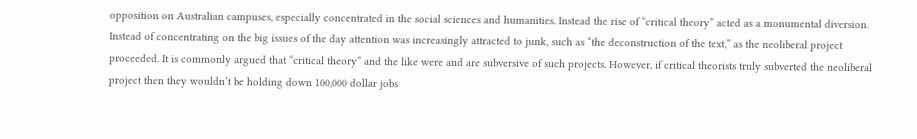opposition on Australian campuses, especially concentrated in the social sciences and humanities. Instead the rise of “critical theory” acted as a monumental diversion. Instead of concentrating on the big issues of the day attention was increasingly attracted to junk, such as “the deconstruction of the text,” as the neoliberal project proceeded. It is commonly argued that “critical theory” and the like were and are subversive of such projects. However, if critical theorists truly subverted the neoliberal project then they wouldn’t be holding down 100,000 dollar jobs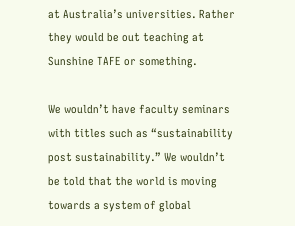at Australia’s universities. Rather they would be out teaching at Sunshine TAFE or something.

We wouldn’t have faculty seminars with titles such as “sustainability post sustainability.” We wouldn’t be told that the world is moving towards a system of global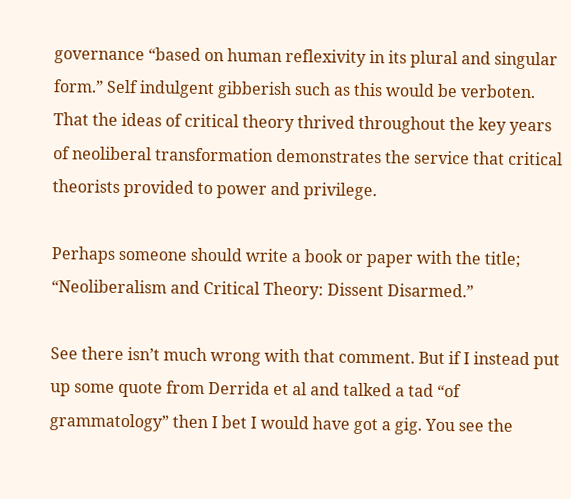governance “based on human reflexivity in its plural and singular form.” Self indulgent gibberish such as this would be verboten. That the ideas of critical theory thrived throughout the key years of neoliberal transformation demonstrates the service that critical theorists provided to power and privilege.

Perhaps someone should write a book or paper with the title; “Neoliberalism and Critical Theory: Dissent Disarmed.”

See there isn’t much wrong with that comment. But if I instead put up some quote from Derrida et al and talked a tad “of grammatology” then I bet I would have got a gig. You see the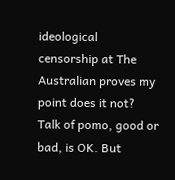ideological censorship at The Australian proves my point does it not? Talk of pomo, good or bad, is OK. But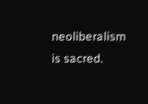neoliberalism is sacred.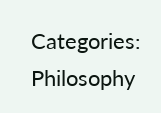Categories: Philosophy